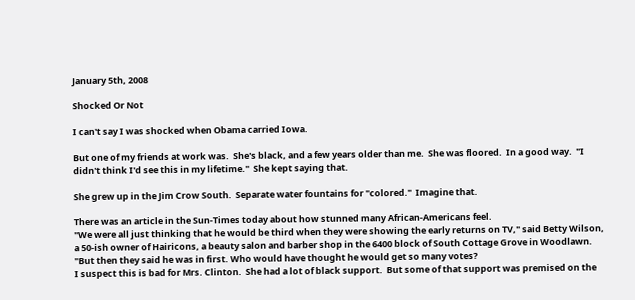January 5th, 2008

Shocked Or Not

I can't say I was shocked when Obama carried Iowa.

But one of my friends at work was.  She's black, and a few years older than me.  She was floored.  In a good way.  "I didn't think I'd see this in my lifetime."  She kept saying that.

She grew up in the Jim Crow South.  Separate water fountains for "colored."  Imagine that.

There was an article in the Sun-Times today about how stunned many African-Americans feel.
"We were all just thinking that he would be third when they were showing the early returns on TV," said Betty Wilson, a 50-ish owner of Hairicons, a beauty salon and barber shop in the 6400 block of South Cottage Grove in Woodlawn. "But then they said he was in first. Who would have thought he would get so many votes?
I suspect this is bad for Mrs. Clinton.  She had a lot of black support.  But some of that support was premised on the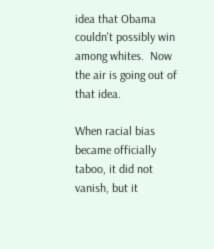idea that Obama couldn't possibly win among whites.  Now the air is going out of that idea.

When racial bias became officially taboo, it did not vanish, but it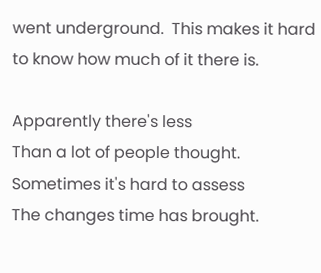went underground.  This makes it hard to know how much of it there is.

Apparently there's less
Than a lot of people thought.
Sometimes it's hard to assess
The changes time has brought.